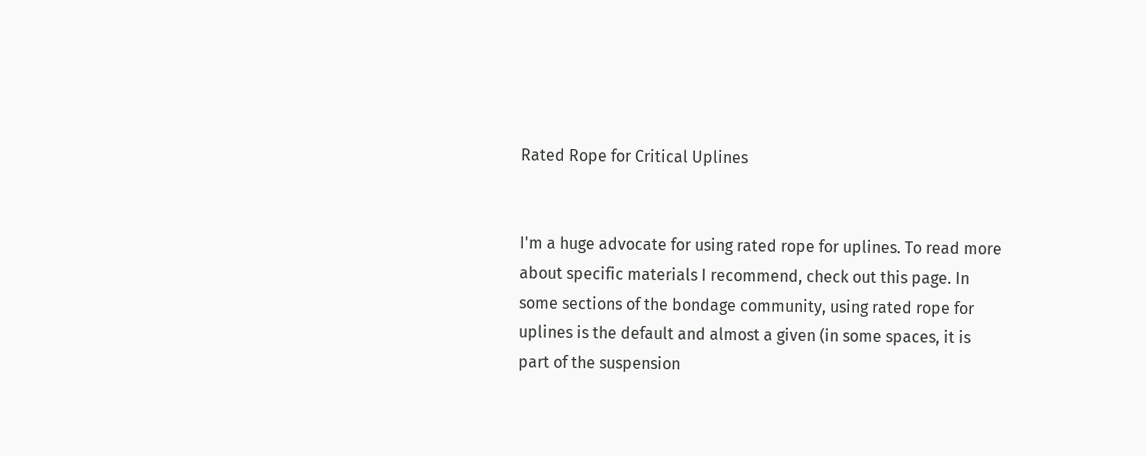Rated Rope for Critical Uplines


I'm a huge advocate for using rated rope for uplines. To read more about specific materials I recommend, check out this page. In some sections of the bondage community, using rated rope for uplines is the default and almost a given (in some spaces, it is part of the suspension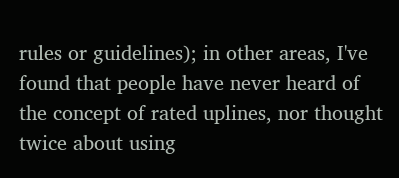rules or guidelines); in other areas, I've found that people have never heard of the concept of rated uplines, nor thought twice about using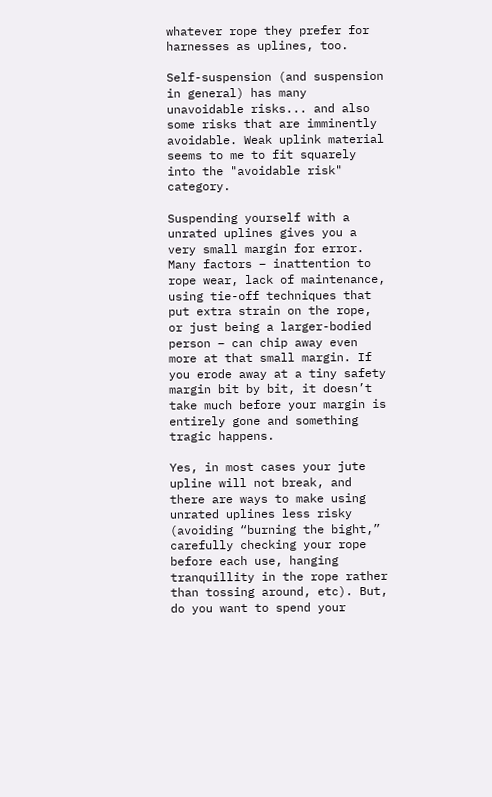whatever rope they prefer for harnesses as uplines, too.

Self-suspension (and suspension in general) has many unavoidable risks... and also some risks that are imminently avoidable. Weak uplink material seems to me to fit squarely into the "avoidable risk" category.

Suspending yourself with a unrated uplines gives you a very small margin for error. Many factors – inattention to rope wear, lack of maintenance, using tie-off techniques that put extra strain on the rope, or just being a larger-bodied person – can chip away even more at that small margin. If you erode away at a tiny safety margin bit by bit, it doesn’t take much before your margin is entirely gone and something tragic happens.

Yes, in most cases your jute upline will not break, and there are ways to make using unrated uplines less risky (avoiding “burning the bight,” carefully checking your rope before each use, hanging tranquillity in the rope rather than tossing around, etc). But, do you want to spend your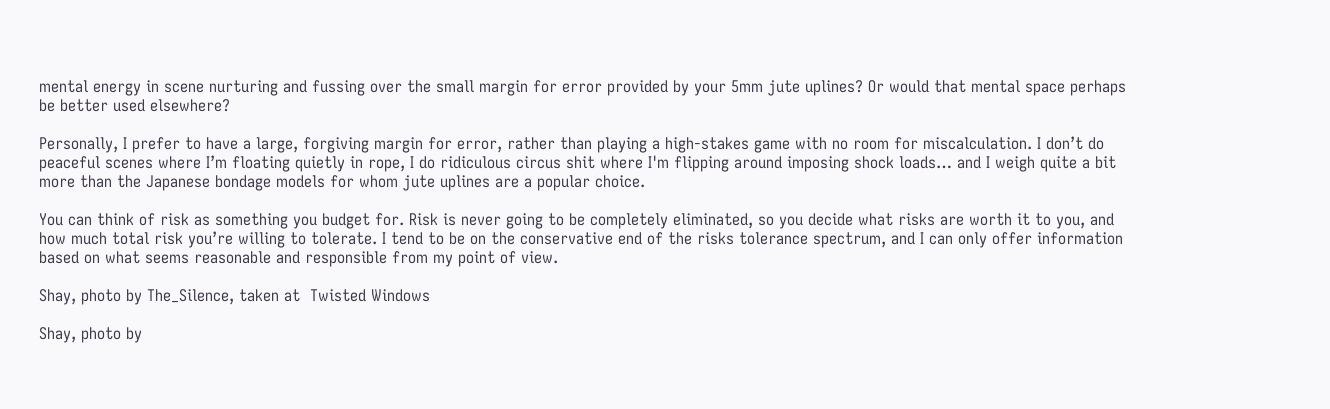mental energy in scene nurturing and fussing over the small margin for error provided by your 5mm jute uplines? Or would that mental space perhaps be better used elsewhere?

Personally, I prefer to have a large, forgiving margin for error, rather than playing a high-stakes game with no room for miscalculation. I don’t do peaceful scenes where I’m floating quietly in rope, I do ridiculous circus shit where I'm flipping around imposing shock loads… and I weigh quite a bit more than the Japanese bondage models for whom jute uplines are a popular choice.

You can think of risk as something you budget for. Risk is never going to be completely eliminated, so you decide what risks are worth it to you, and how much total risk you’re willing to tolerate. I tend to be on the conservative end of the risks tolerance spectrum, and I can only offer information based on what seems reasonable and responsible from my point of view.

Shay, photo by The_Silence, taken at  Twisted Windows

Shay, photo by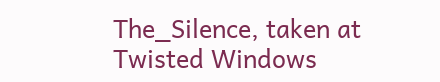The_Silence, taken at Twisted Windows